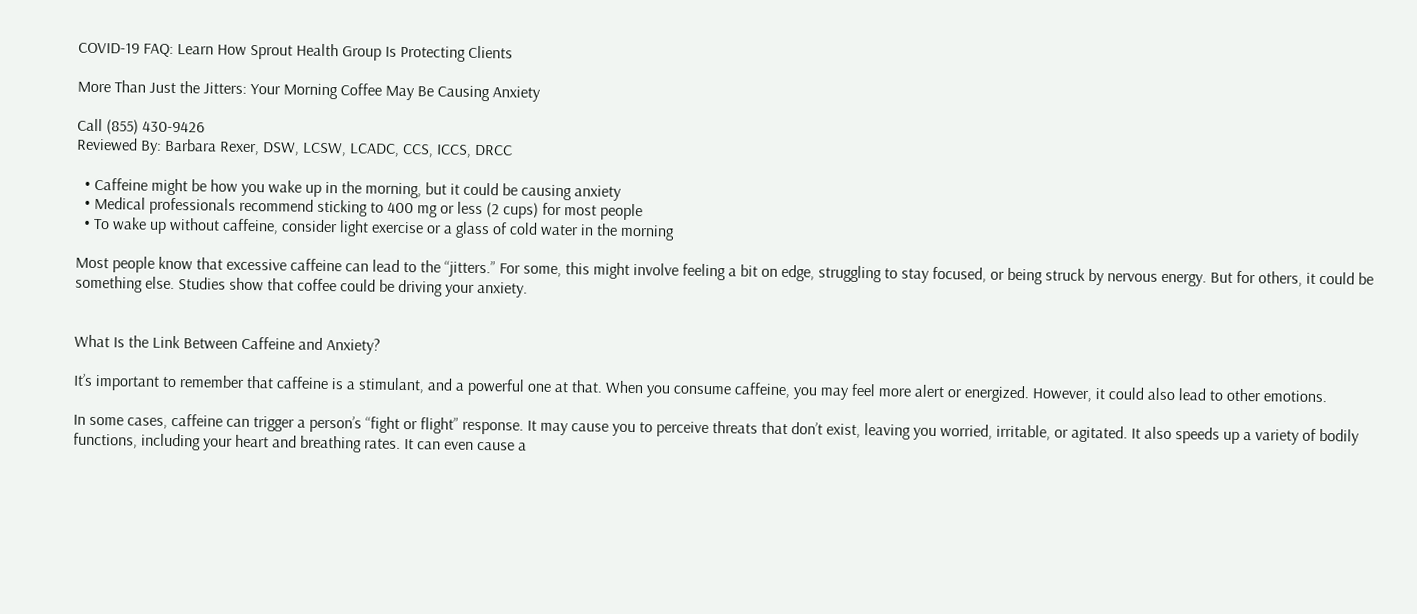COVID-19 FAQ: Learn How Sprout Health Group Is Protecting Clients

More Than Just the Jitters: Your Morning Coffee May Be Causing Anxiety

Call (855) 430-9426
Reviewed By: Barbara Rexer, DSW, LCSW, LCADC, CCS, ICCS, DRCC

  • Caffeine might be how you wake up in the morning, but it could be causing anxiety
  • Medical professionals recommend sticking to 400 mg or less (2 cups) for most people
  • To wake up without caffeine, consider light exercise or a glass of cold water in the morning

Most people know that excessive caffeine can lead to the “jitters.” For some, this might involve feeling a bit on edge, struggling to stay focused, or being struck by nervous energy. But for others, it could be something else. Studies show that coffee could be driving your anxiety.


What Is the Link Between Caffeine and Anxiety?

It’s important to remember that caffeine is a stimulant, and a powerful one at that. When you consume caffeine, you may feel more alert or energized. However, it could also lead to other emotions.

In some cases, caffeine can trigger a person’s “fight or flight” response. It may cause you to perceive threats that don’t exist, leaving you worried, irritable, or agitated. It also speeds up a variety of bodily functions, including your heart and breathing rates. It can even cause a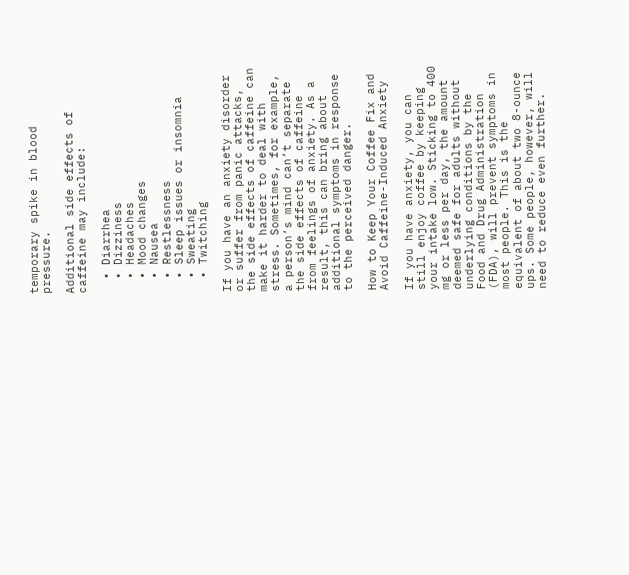temporary spike in blood pressure.

Additional side effects of caffeine may include:

  • Diarrhea
  • Dizziness
  • Headaches
  • Mood changes
  • Nausea
  • Restlessness
  • Sleep issues or insomnia
  • Sweating
  • Twitching

If you have an anxiety disorder or suffer from panic attacks, the side effects of caffeine can make it harder to deal with stress. Sometimes, for example, a person’s mind can’t separate the side effects of caffeine from feelings of anxiety. As a result, this can bring about additional symptoms in response to the perceived danger.

How to Keep Your Coffee Fix and Avoid Caffeine-Induced Anxiety

If you have anxiety, you can still enjoy coffee by keeping your intake low. Sticking to 400 mg or less per day, the amount deemed safe for adults without underlying conditions by the Food and Drug Administration (FDA), will prevent symptoms in most people. This is the equivalent of about two 8-ounce ups. Some people, however, will need to reduce even further.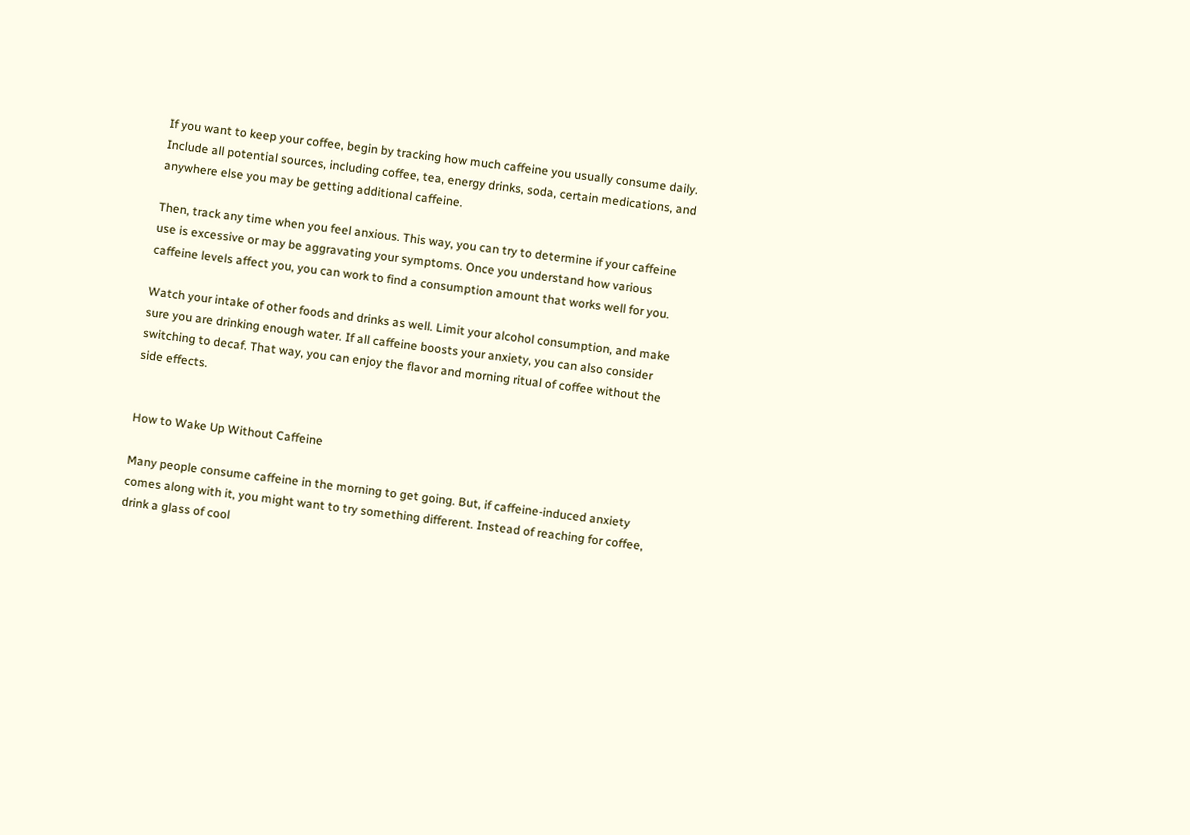If you want to keep your coffee, begin by tracking how much caffeine you usually consume daily. Include all potential sources, including coffee, tea, energy drinks, soda, certain medications, and anywhere else you may be getting additional caffeine.

Then, track any time when you feel anxious. This way, you can try to determine if your caffeine use is excessive or may be aggravating your symptoms. Once you understand how various caffeine levels affect you, you can work to find a consumption amount that works well for you.

Watch your intake of other foods and drinks as well. Limit your alcohol consumption, and make sure you are drinking enough water. If all caffeine boosts your anxiety, you can also consider switching to decaf. That way, you can enjoy the flavor and morning ritual of coffee without the side effects.


How to Wake Up Without Caffeine

Many people consume caffeine in the morning to get going. But, if caffeine-induced anxiety comes along with it, you might want to try something different. Instead of reaching for coffee, drink a glass of cool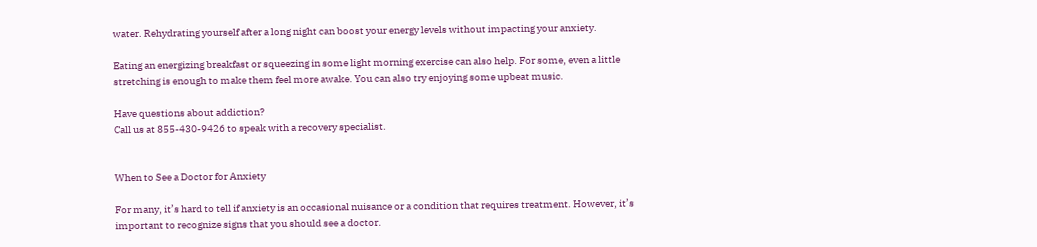water. Rehydrating yourself after a long night can boost your energy levels without impacting your anxiety.

Eating an energizing breakfast or squeezing in some light morning exercise can also help. For some, even a little stretching is enough to make them feel more awake. You can also try enjoying some upbeat music.

Have questions about addiction?
Call us at 855-430-9426 to speak with a recovery specialist.


When to See a Doctor for Anxiety

For many, it’s hard to tell if anxiety is an occasional nuisance or a condition that requires treatment. However, it’s important to recognize signs that you should see a doctor.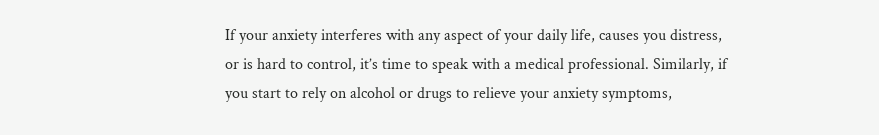If your anxiety interferes with any aspect of your daily life, causes you distress, or is hard to control, it’s time to speak with a medical professional. Similarly, if you start to rely on alcohol or drugs to relieve your anxiety symptoms,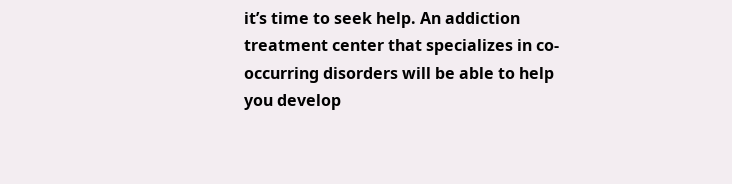it’s time to seek help. An addiction treatment center that specializes in co-occurring disorders will be able to help you develop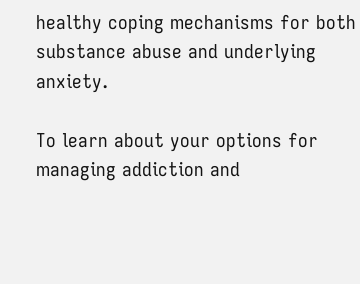healthy coping mechanisms for both substance abuse and underlying anxiety.

To learn about your options for managing addiction and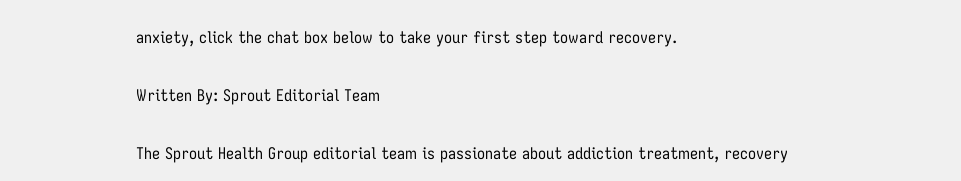anxiety, click the chat box below to take your first step toward recovery.

Written By: Sprout Editorial Team

The Sprout Health Group editorial team is passionate about addiction treatment, recovery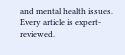and mental health issues. Every article is expert-reviewed.